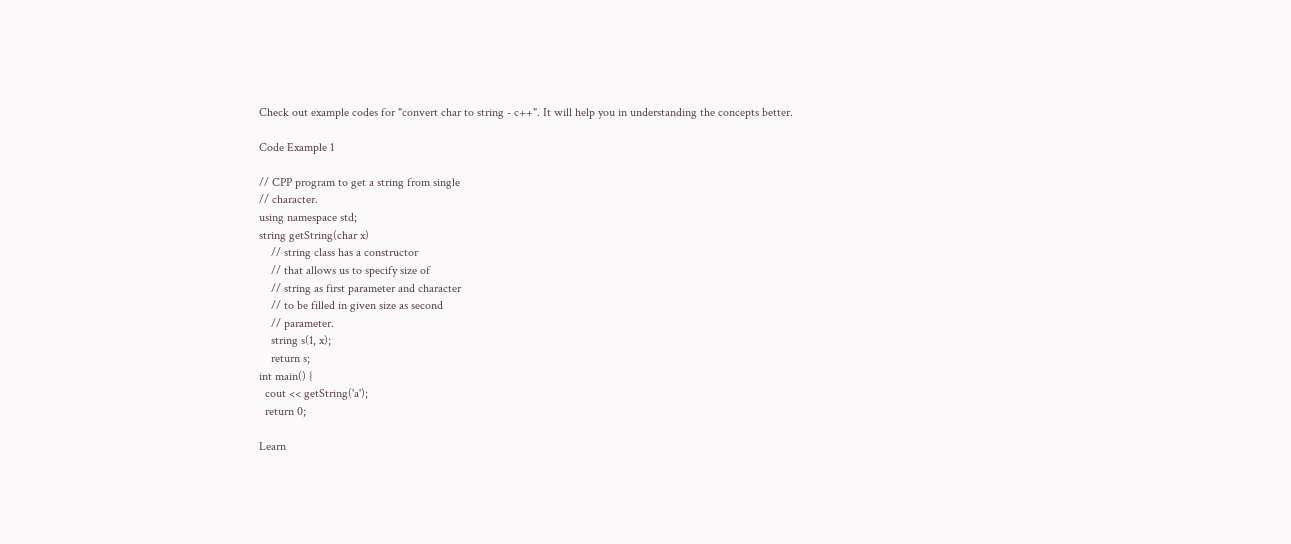Check out example codes for "convert char to string - c++". It will help you in understanding the concepts better.

Code Example 1

// CPP program to get a string from single
// character.
using namespace std;
string getString(char x)
    // string class has a constructor
    // that allows us to specify size of
    // string as first parameter and character
    // to be filled in given size as second
    // parameter.
    string s(1, x);
    return s;
int main() {
  cout << getString('a');
  return 0;

Learn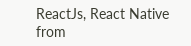ReactJs, React Native from